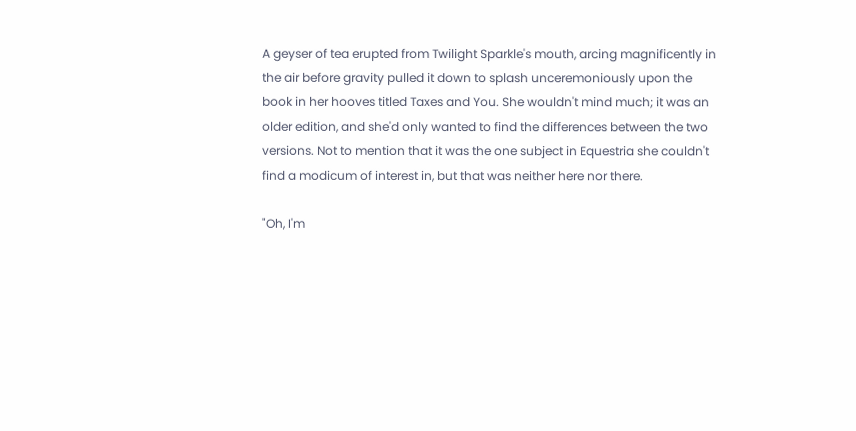A geyser of tea erupted from Twilight Sparkle's mouth, arcing magnificently in the air before gravity pulled it down to splash unceremoniously upon the book in her hooves titled Taxes and You. She wouldn't mind much; it was an older edition, and she'd only wanted to find the differences between the two versions. Not to mention that it was the one subject in Equestria she couldn't find a modicum of interest in, but that was neither here nor there.

"Oh, I'm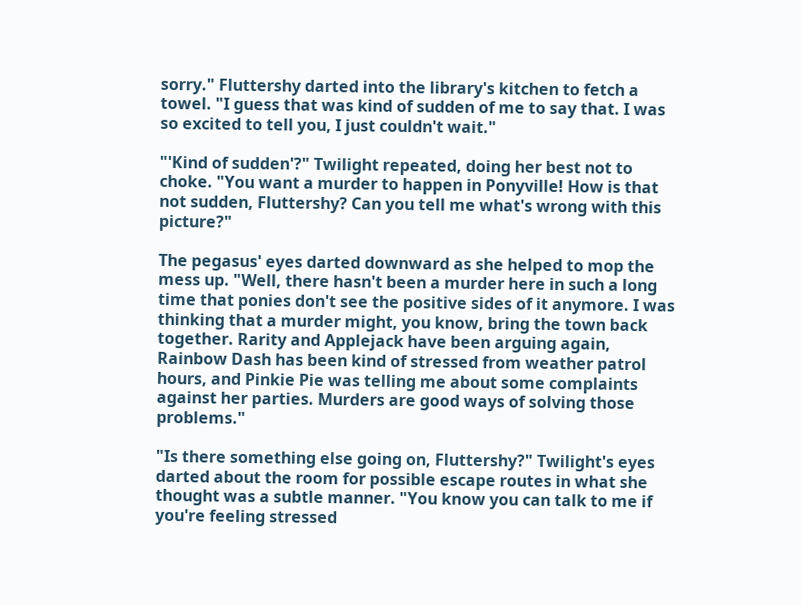sorry." Fluttershy darted into the library's kitchen to fetch a towel. "I guess that was kind of sudden of me to say that. I was so excited to tell you, I just couldn't wait."

"'Kind of sudden'?" Twilight repeated, doing her best not to choke. "You want a murder to happen in Ponyville! How is that not sudden, Fluttershy? Can you tell me what's wrong with this picture?"

The pegasus' eyes darted downward as she helped to mop the mess up. "Well, there hasn't been a murder here in such a long time that ponies don't see the positive sides of it anymore. I was thinking that a murder might, you know, bring the town back together. Rarity and Applejack have been arguing again, Rainbow Dash has been kind of stressed from weather patrol hours, and Pinkie Pie was telling me about some complaints against her parties. Murders are good ways of solving those problems."

"Is there something else going on, Fluttershy?" Twilight's eyes darted about the room for possible escape routes in what she thought was a subtle manner. "You know you can talk to me if you're feeling stressed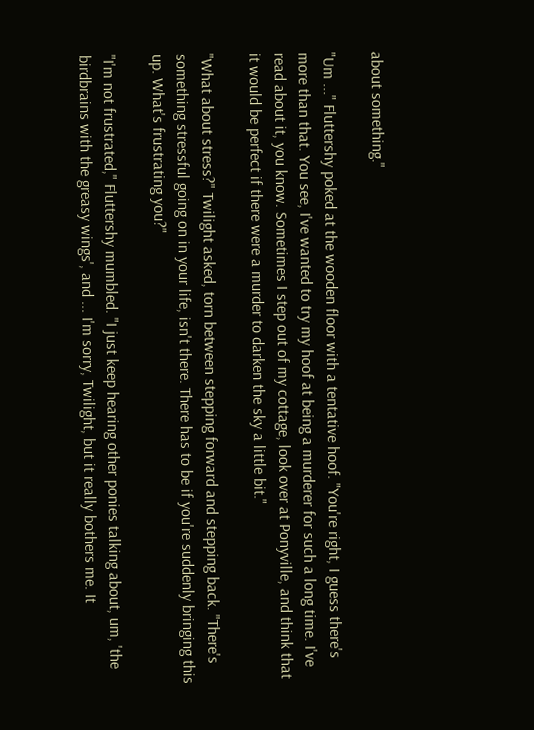about something."

"Um ..." Fluttershy poked at the wooden floor with a tentative hoof. "You're right, I guess there's more than that. You see, I've wanted to try my hoof at being a murderer for such a long time. I've read about it, you know. Sometimes I step out of my cottage, look over at Ponyville, and think that it would be perfect if there were a murder to darken the sky a little bit."

"What about stress?" Twilight asked, torn between stepping forward and stepping back. "There's something stressful going on in your life, isn't there. There has to be if you're suddenly bringing this up. What's frustrating you?"

"I'm not frustrated," Fluttershy mumbled. "I just keep hearing other ponies talking about, um, 'the birdbrains with the greasy wings', and ... I'm sorry, Twilight, but it really bothers me. It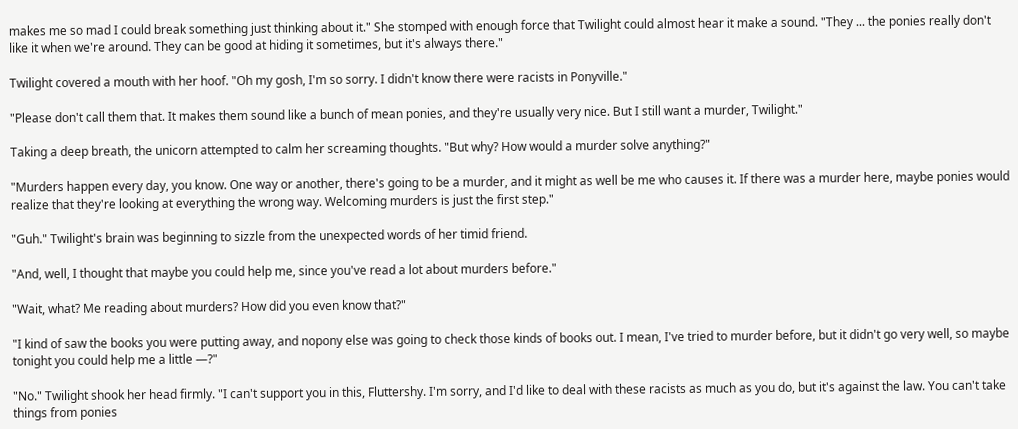makes me so mad I could break something just thinking about it." She stomped with enough force that Twilight could almost hear it make a sound. "They ... the ponies really don't like it when we're around. They can be good at hiding it sometimes, but it's always there."

Twilight covered a mouth with her hoof. "Oh my gosh, I'm so sorry. I didn't know there were racists in Ponyville."

"Please don't call them that. It makes them sound like a bunch of mean ponies, and they're usually very nice. But I still want a murder, Twilight."

Taking a deep breath, the unicorn attempted to calm her screaming thoughts. "But why? How would a murder solve anything?"

"Murders happen every day, you know. One way or another, there's going to be a murder, and it might as well be me who causes it. If there was a murder here, maybe ponies would realize that they're looking at everything the wrong way. Welcoming murders is just the first step."

"Guh." Twilight's brain was beginning to sizzle from the unexpected words of her timid friend.

"And, well, I thought that maybe you could help me, since you've read a lot about murders before."

"Wait, what? Me reading about murders? How did you even know that?"

"I kind of saw the books you were putting away, and nopony else was going to check those kinds of books out. I mean, I've tried to murder before, but it didn't go very well, so maybe tonight you could help me a little —?"

"No." Twilight shook her head firmly. "I can't support you in this, Fluttershy. I'm sorry, and I'd like to deal with these racists as much as you do, but it's against the law. You can't take things from ponies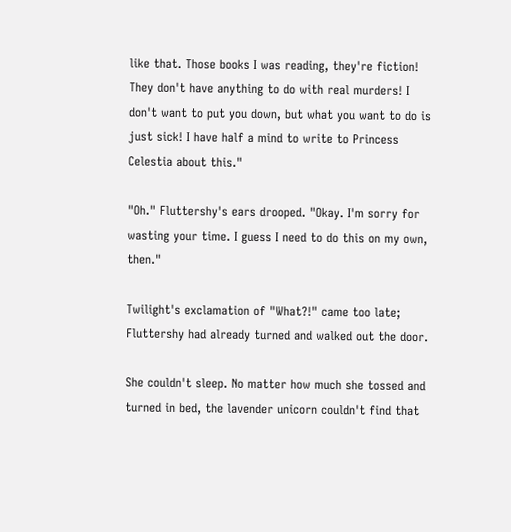like that. Those books I was reading, they're fiction! They don't have anything to do with real murders! I don't want to put you down, but what you want to do is just sick! I have half a mind to write to Princess Celestia about this."

"Oh." Fluttershy's ears drooped. "Okay. I'm sorry for wasting your time. I guess I need to do this on my own, then."

Twilight's exclamation of "What?!" came too late; Fluttershy had already turned and walked out the door.

She couldn't sleep. No matter how much she tossed and turned in bed, the lavender unicorn couldn't find that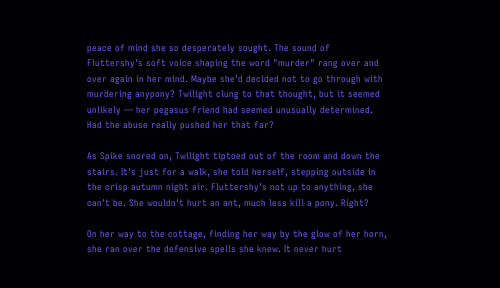peace of mind she so desperately sought. The sound of Fluttershy's soft voice shaping the word "murder" rang over and over again in her mind. Maybe she'd decided not to go through with murdering anypony? Twilight clung to that thought, but it seemed unlikely — her pegasus friend had seemed unusually determined. Had the abuse really pushed her that far?

As Spike snored on, Twilight tiptoed out of the room and down the stairs. It's just for a walk, she told herself, stepping outside in the crisp autumn night air. Fluttershy's not up to anything, she can't be. She wouldn't hurt an ant, much less kill a pony. Right?

On her way to the cottage, finding her way by the glow of her horn, she ran over the defensive spells she knew. It never hurt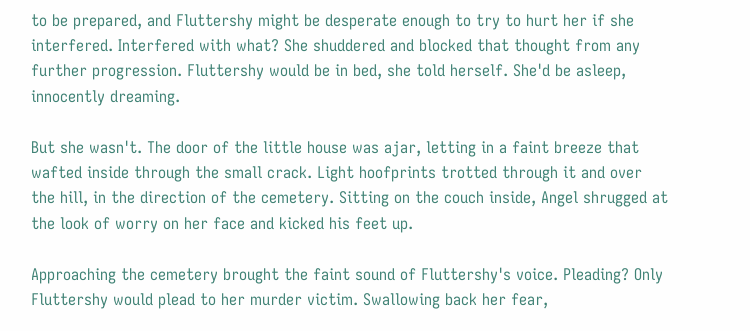to be prepared, and Fluttershy might be desperate enough to try to hurt her if she interfered. Interfered with what? She shuddered and blocked that thought from any further progression. Fluttershy would be in bed, she told herself. She'd be asleep, innocently dreaming.

But she wasn't. The door of the little house was ajar, letting in a faint breeze that wafted inside through the small crack. Light hoofprints trotted through it and over the hill, in the direction of the cemetery. Sitting on the couch inside, Angel shrugged at the look of worry on her face and kicked his feet up.

Approaching the cemetery brought the faint sound of Fluttershy's voice. Pleading? Only Fluttershy would plead to her murder victim. Swallowing back her fear,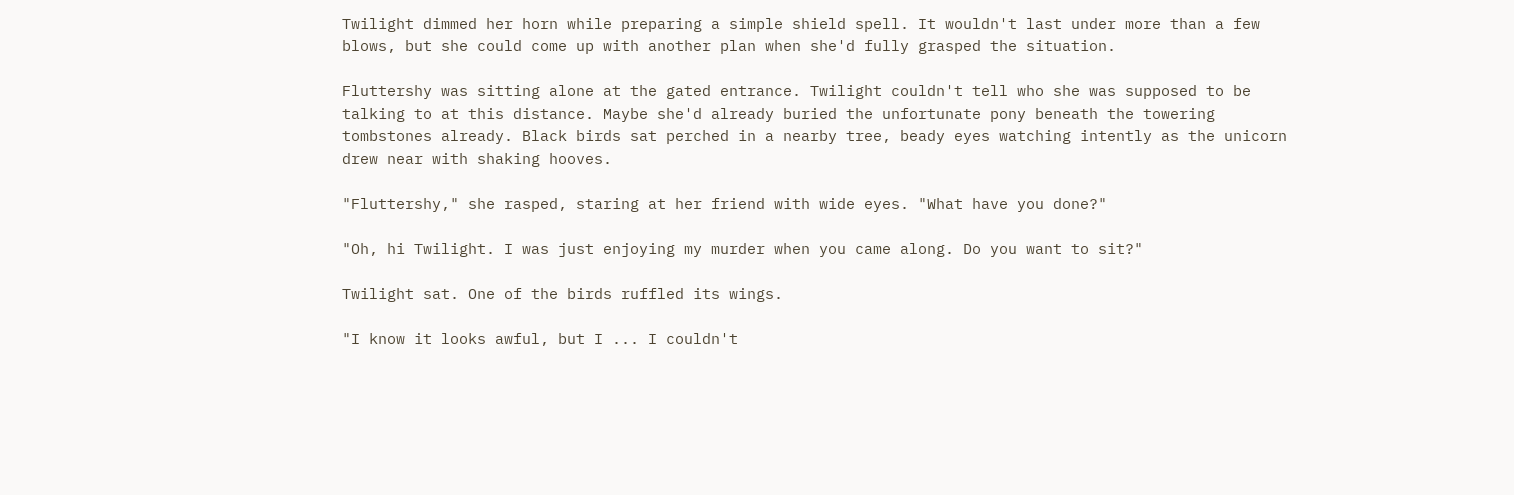Twilight dimmed her horn while preparing a simple shield spell. It wouldn't last under more than a few blows, but she could come up with another plan when she'd fully grasped the situation.

Fluttershy was sitting alone at the gated entrance. Twilight couldn't tell who she was supposed to be talking to at this distance. Maybe she'd already buried the unfortunate pony beneath the towering tombstones already. Black birds sat perched in a nearby tree, beady eyes watching intently as the unicorn drew near with shaking hooves.

"Fluttershy," she rasped, staring at her friend with wide eyes. "What have you done?"

"Oh, hi Twilight. I was just enjoying my murder when you came along. Do you want to sit?"

Twilight sat. One of the birds ruffled its wings.

"I know it looks awful, but I ... I couldn't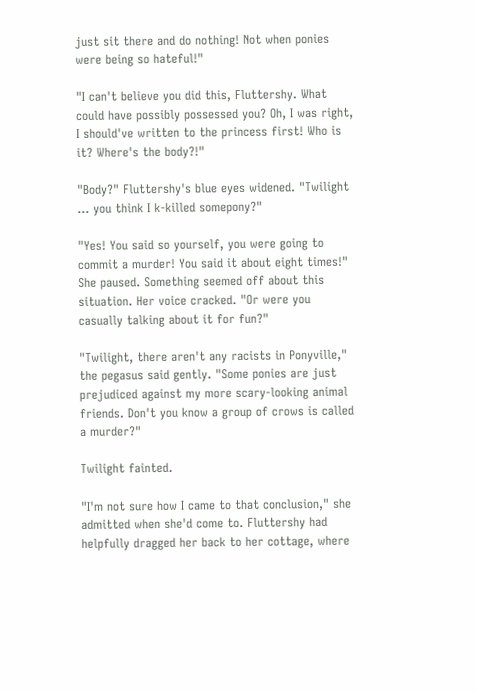just sit there and do nothing! Not when ponies were being so hateful!"

"I can't believe you did this, Fluttershy. What could have possibly possessed you? Oh, I was right, I should've written to the princess first! Who is it? Where's the body?!"

"Body?" Fluttershy's blue eyes widened. "Twilight ... you think I k-killed somepony?"

"Yes! You said so yourself, you were going to commit a murder! You said it about eight times!" She paused. Something seemed off about this situation. Her voice cracked. "Or were you casually talking about it for fun?"

"Twilight, there aren't any racists in Ponyville," the pegasus said gently. "Some ponies are just prejudiced against my more scary-looking animal friends. Don't you know a group of crows is called a murder?"

Twilight fainted.

"I'm not sure how I came to that conclusion," she admitted when she'd come to. Fluttershy had helpfully dragged her back to her cottage, where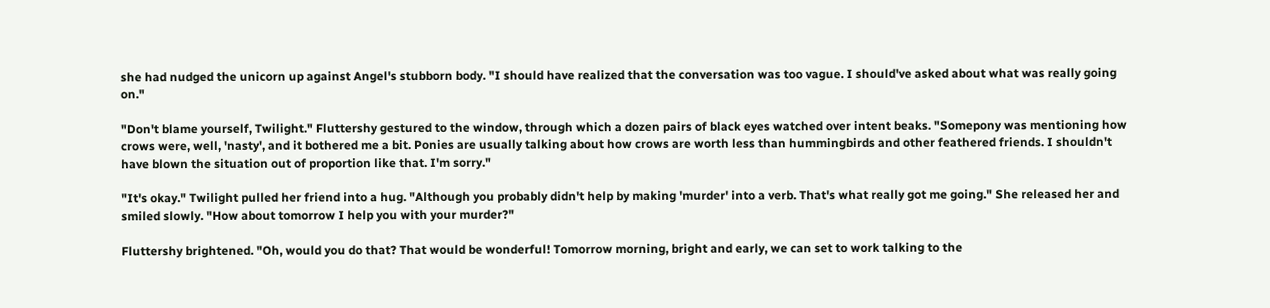she had nudged the unicorn up against Angel's stubborn body. "I should have realized that the conversation was too vague. I should've asked about what was really going on."

"Don't blame yourself, Twilight." Fluttershy gestured to the window, through which a dozen pairs of black eyes watched over intent beaks. "Somepony was mentioning how crows were, well, 'nasty', and it bothered me a bit. Ponies are usually talking about how crows are worth less than hummingbirds and other feathered friends. I shouldn't have blown the situation out of proportion like that. I'm sorry."

"It's okay." Twilight pulled her friend into a hug. "Although you probably didn't help by making 'murder' into a verb. That's what really got me going." She released her and smiled slowly. "How about tomorrow I help you with your murder?"

Fluttershy brightened. "Oh, would you do that? That would be wonderful! Tomorrow morning, bright and early, we can set to work talking to the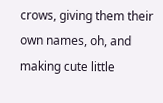crows, giving them their own names, oh, and making cute little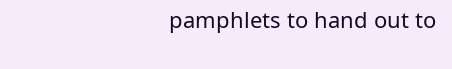pamphlets to hand out to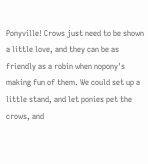Ponyville! Crows just need to be shown a little love, and they can be as friendly as a robin when nopony's making fun of them. We could set up a little stand, and let ponies pet the crows, and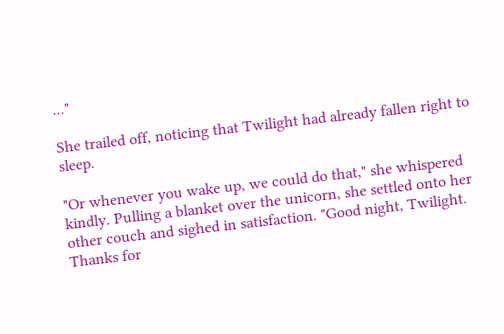..."

She trailed off, noticing that Twilight had already fallen right to sleep.

"Or whenever you wake up, we could do that," she whispered kindly. Pulling a blanket over the unicorn, she settled onto her other couch and sighed in satisfaction. "Good night, Twilight. Thanks for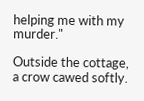helping me with my murder."

Outside the cottage, a crow cawed softly.